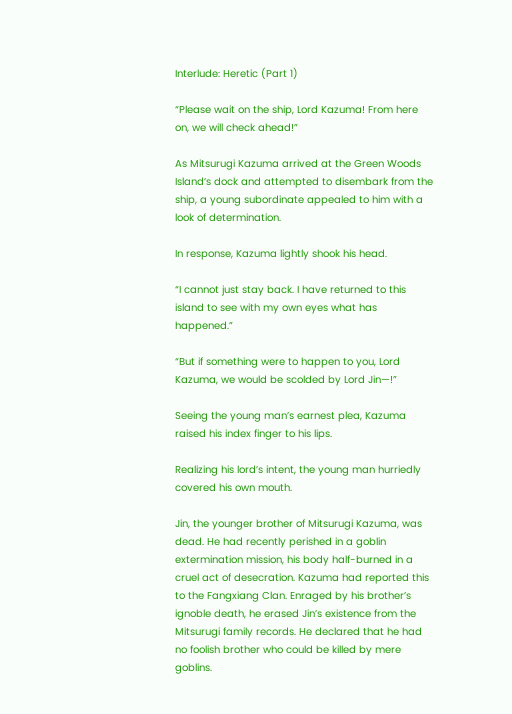Interlude: Heretic (Part 1)

“Please wait on the ship, Lord Kazuma! From here on, we will check ahead!”

As Mitsurugi Kazuma arrived at the Green Woods Island’s dock and attempted to disembark from the ship, a young subordinate appealed to him with a look of determination.

In response, Kazuma lightly shook his head.

“I cannot just stay back. I have returned to this island to see with my own eyes what has happened.”

“But if something were to happen to you, Lord Kazuma, we would be scolded by Lord Jin—!”

Seeing the young man’s earnest plea, Kazuma raised his index finger to his lips.

Realizing his lord’s intent, the young man hurriedly covered his own mouth.

Jin, the younger brother of Mitsurugi Kazuma, was dead. He had recently perished in a goblin extermination mission, his body half-burned in a cruel act of desecration. Kazuma had reported this to the Fangxiang Clan. Enraged by his brother’s ignoble death, he erased Jin’s existence from the Mitsurugi family records. He declared that he had no foolish brother who could be killed by mere goblins.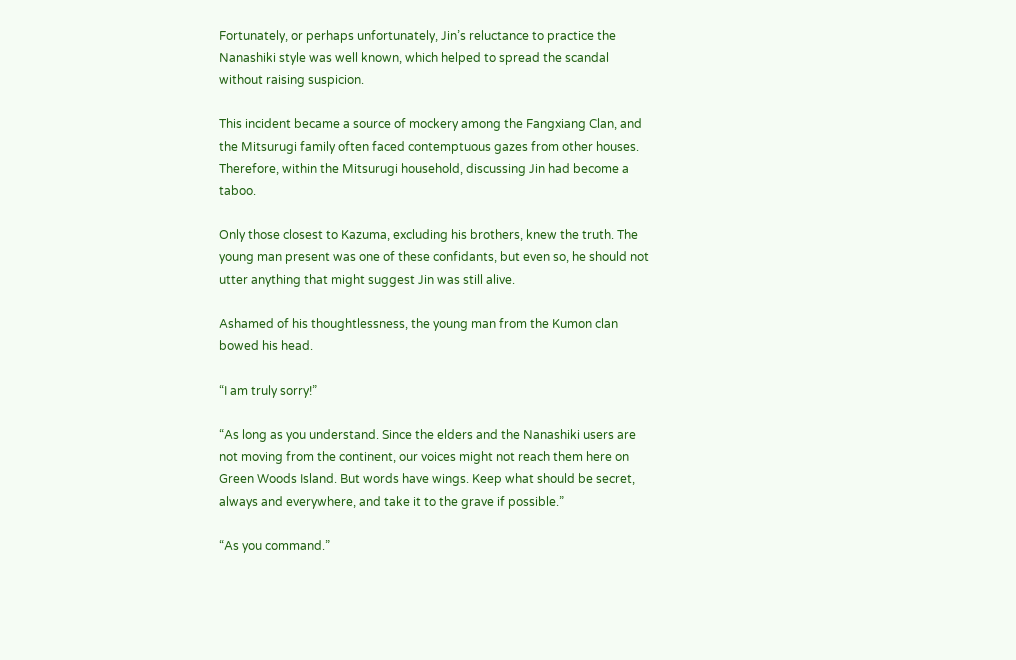Fortunately, or perhaps unfortunately, Jin’s reluctance to practice the Nanashiki style was well known, which helped to spread the scandal without raising suspicion.

This incident became a source of mockery among the Fangxiang Clan, and the Mitsurugi family often faced contemptuous gazes from other houses. Therefore, within the Mitsurugi household, discussing Jin had become a taboo.

Only those closest to Kazuma, excluding his brothers, knew the truth. The young man present was one of these confidants, but even so, he should not utter anything that might suggest Jin was still alive.

Ashamed of his thoughtlessness, the young man from the Kumon clan bowed his head.

“I am truly sorry!”

“As long as you understand. Since the elders and the Nanashiki users are not moving from the continent, our voices might not reach them here on Green Woods Island. But words have wings. Keep what should be secret, always and everywhere, and take it to the grave if possible.”

“As you command.”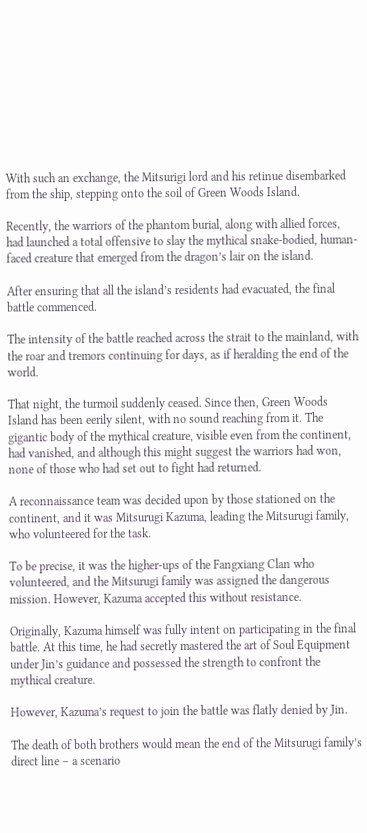With such an exchange, the Mitsurigi lord and his retinue disembarked from the ship, stepping onto the soil of Green Woods Island.

Recently, the warriors of the phantom burial, along with allied forces, had launched a total offensive to slay the mythical snake-bodied, human-faced creature that emerged from the dragon’s lair on the island.

After ensuring that all the island’s residents had evacuated, the final battle commenced.

The intensity of the battle reached across the strait to the mainland, with the roar and tremors continuing for days, as if heralding the end of the world.

That night, the turmoil suddenly ceased. Since then, Green Woods Island has been eerily silent, with no sound reaching from it. The gigantic body of the mythical creature, visible even from the continent, had vanished, and although this might suggest the warriors had won, none of those who had set out to fight had returned.

A reconnaissance team was decided upon by those stationed on the continent, and it was Mitsurugi Kazuma, leading the Mitsurugi family, who volunteered for the task.

To be precise, it was the higher-ups of the Fangxiang Clan who volunteered, and the Mitsurugi family was assigned the dangerous mission. However, Kazuma accepted this without resistance.

Originally, Kazuma himself was fully intent on participating in the final battle. At this time, he had secretly mastered the art of Soul Equipment under Jin’s guidance and possessed the strength to confront the mythical creature.

However, Kazuma’s request to join the battle was flatly denied by Jin.

The death of both brothers would mean the end of the Mitsurugi family’s direct line – a scenario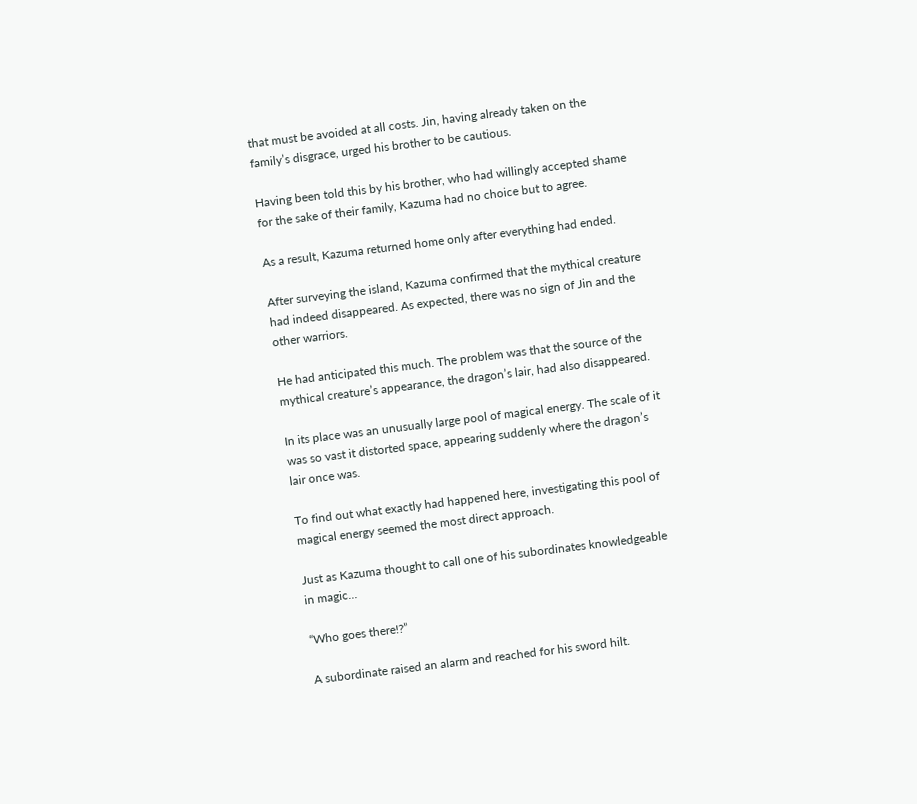that must be avoided at all costs. Jin, having already taken on the family’s disgrace, urged his brother to be cautious.

Having been told this by his brother, who had willingly accepted shame for the sake of their family, Kazuma had no choice but to agree.

As a result, Kazuma returned home only after everything had ended.

After surveying the island, Kazuma confirmed that the mythical creature had indeed disappeared. As expected, there was no sign of Jin and the other warriors.

He had anticipated this much. The problem was that the source of the mythical creature’s appearance, the dragon’s lair, had also disappeared.

In its place was an unusually large pool of magical energy. The scale of it was so vast it distorted space, appearing suddenly where the dragon’s lair once was.

To find out what exactly had happened here, investigating this pool of magical energy seemed the most direct approach.

Just as Kazuma thought to call one of his subordinates knowledgeable in magic…

“Who goes there!?”

A subordinate raised an alarm and reached for his sword hilt.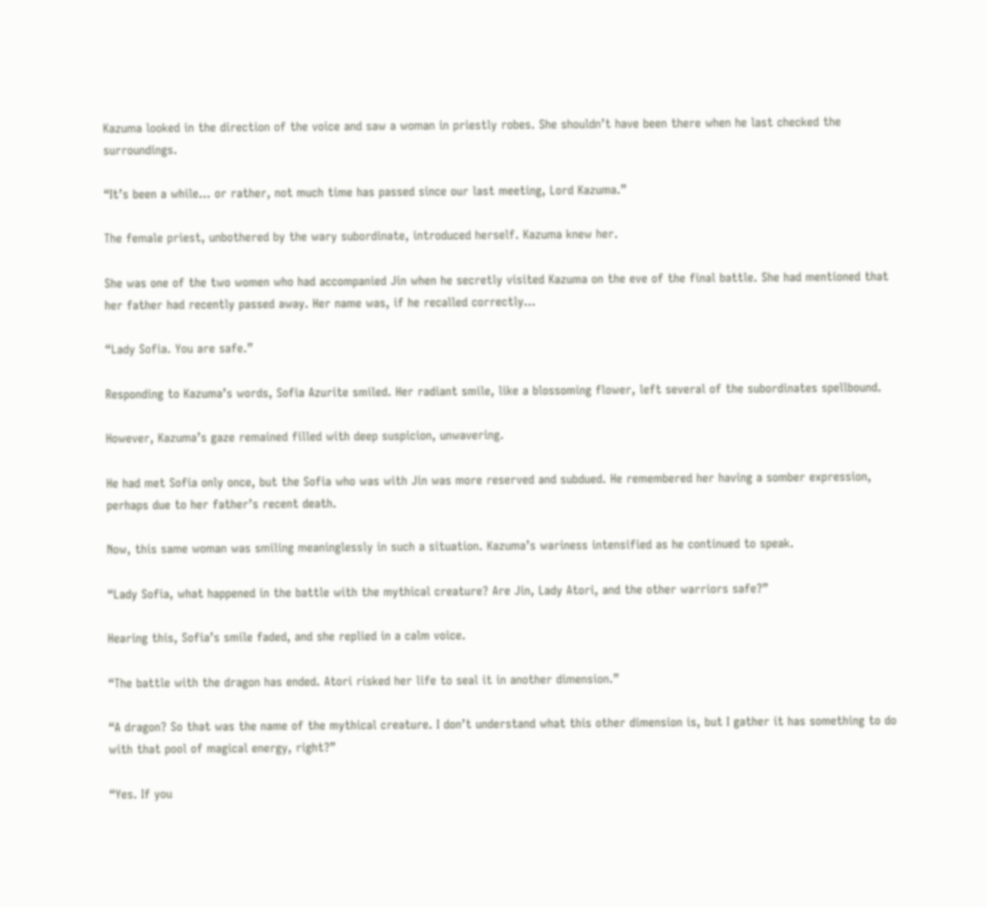Kazuma looked in the direction of the voice and saw a woman in priestly robes. She shouldn’t have been there when he last checked the surroundings.

“It’s been a while… or rather, not much time has passed since our last meeting, Lord Kazuma.”

The female priest, unbothered by the wary subordinate, introduced herself. Kazuma knew her.

She was one of the two women who had accompanied Jin when he secretly visited Kazuma on the eve of the final battle. She had mentioned that her father had recently passed away. Her name was, if he recalled correctly…

“Lady Sofia. You are safe.”

Responding to Kazuma’s words, Sofia Azurite smiled. Her radiant smile, like a blossoming flower, left several of the subordinates spellbound.

However, Kazuma’s gaze remained filled with deep suspicion, unwavering.

He had met Sofia only once, but the Sofia who was with Jin was more reserved and subdued. He remembered her having a somber expression, perhaps due to her father’s recent death.

Now, this same woman was smiling meaninglessly in such a situation. Kazuma’s wariness intensified as he continued to speak.

“Lady Sofia, what happened in the battle with the mythical creature? Are Jin, Lady Atori, and the other warriors safe?”

Hearing this, Sofia’s smile faded, and she replied in a calm voice.

“The battle with the dragon has ended. Atori risked her life to seal it in another dimension.”

“A dragon? So that was the name of the mythical creature. I don’t understand what this other dimension is, but I gather it has something to do with that pool of magical energy, right?”

“Yes. If you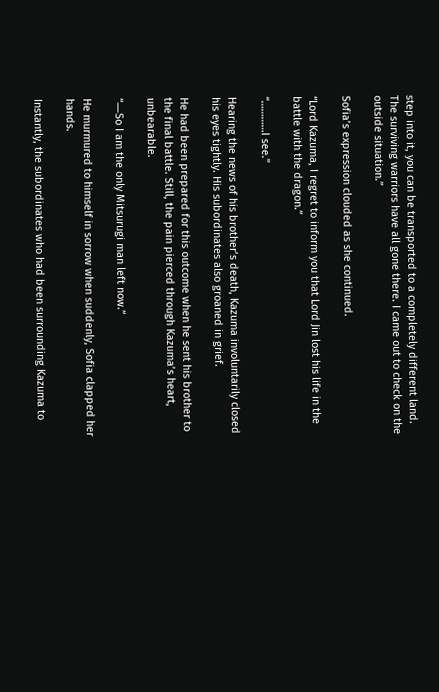step into it, you can be transported to a completely different land. The surviving warriors have all gone there. I came out to check on the outside situation.”

Sofia’s expression clouded as she continued.

“Lord Kazuma, I regret to inform you that Lord Jin lost his life in the battle with the dragon.”

“…………I see.”

Hearing the news of his brother’s death, Kazuma involuntarily closed his eyes tightly. His subordinates also groaned in grief.

He had been prepared for this outcome when he sent his brother to the final battle. Still, the pain pierced through Kazuma’s heart, unbearable.

“―So I am the only Mitsurugi man left now.”

He murmured to himself in sorrow when suddenly, Sofia clapped her hands.

Instantly, the subordinates who had been surrounding Kazuma to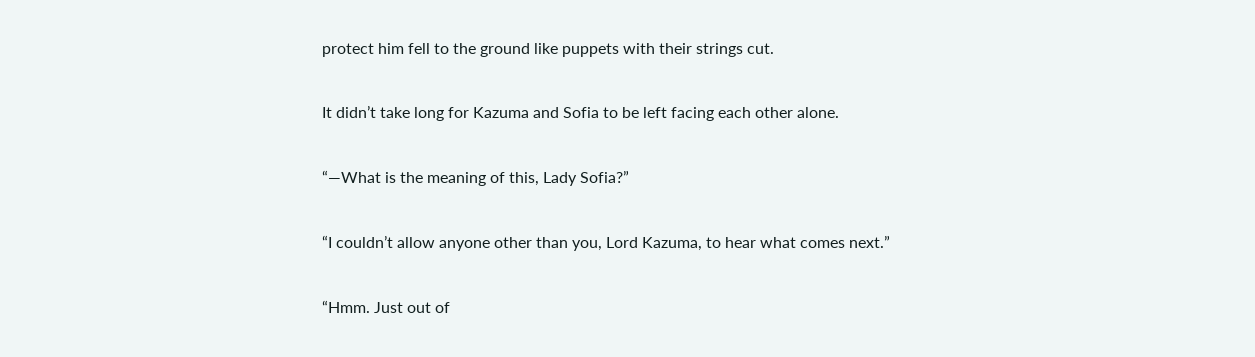protect him fell to the ground like puppets with their strings cut.

It didn’t take long for Kazuma and Sofia to be left facing each other alone.

“―What is the meaning of this, Lady Sofia?”

“I couldn’t allow anyone other than you, Lord Kazuma, to hear what comes next.”

“Hmm. Just out of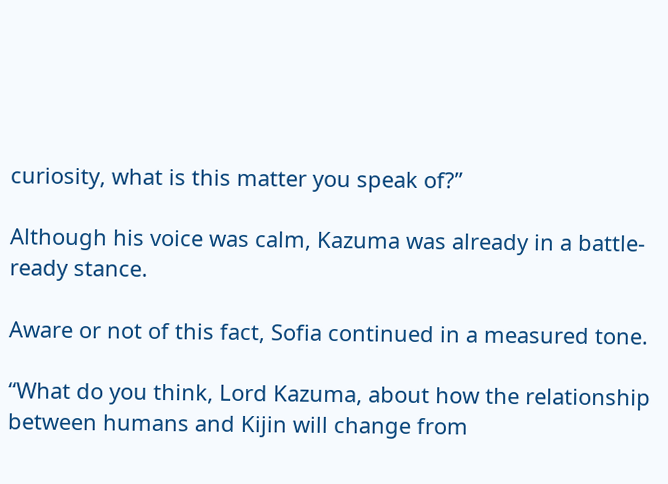curiosity, what is this matter you speak of?”

Although his voice was calm, Kazuma was already in a battle-ready stance.

Aware or not of this fact, Sofia continued in a measured tone.

“What do you think, Lord Kazuma, about how the relationship between humans and Kijin will change from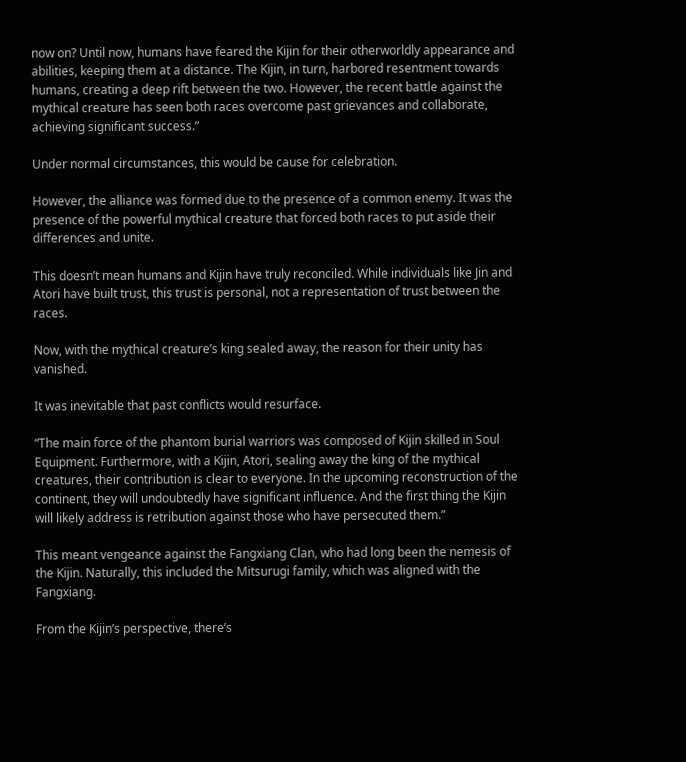now on? Until now, humans have feared the Kijin for their otherworldly appearance and abilities, keeping them at a distance. The Kijin, in turn, harbored resentment towards humans, creating a deep rift between the two. However, the recent battle against the mythical creature has seen both races overcome past grievances and collaborate, achieving significant success.”

Under normal circumstances, this would be cause for celebration.

However, the alliance was formed due to the presence of a common enemy. It was the presence of the powerful mythical creature that forced both races to put aside their differences and unite.

This doesn’t mean humans and Kijin have truly reconciled. While individuals like Jin and Atori have built trust, this trust is personal, not a representation of trust between the races.

Now, with the mythical creature’s king sealed away, the reason for their unity has vanished.

It was inevitable that past conflicts would resurface.

“The main force of the phantom burial warriors was composed of Kijin skilled in Soul Equipment. Furthermore, with a Kijin, Atori, sealing away the king of the mythical creatures, their contribution is clear to everyone. In the upcoming reconstruction of the continent, they will undoubtedly have significant influence. And the first thing the Kijin will likely address is retribution against those who have persecuted them.”

This meant vengeance against the Fangxiang Clan, who had long been the nemesis of the Kijin. Naturally, this included the Mitsurugi family, which was aligned with the Fangxiang.

From the Kijin’s perspective, there’s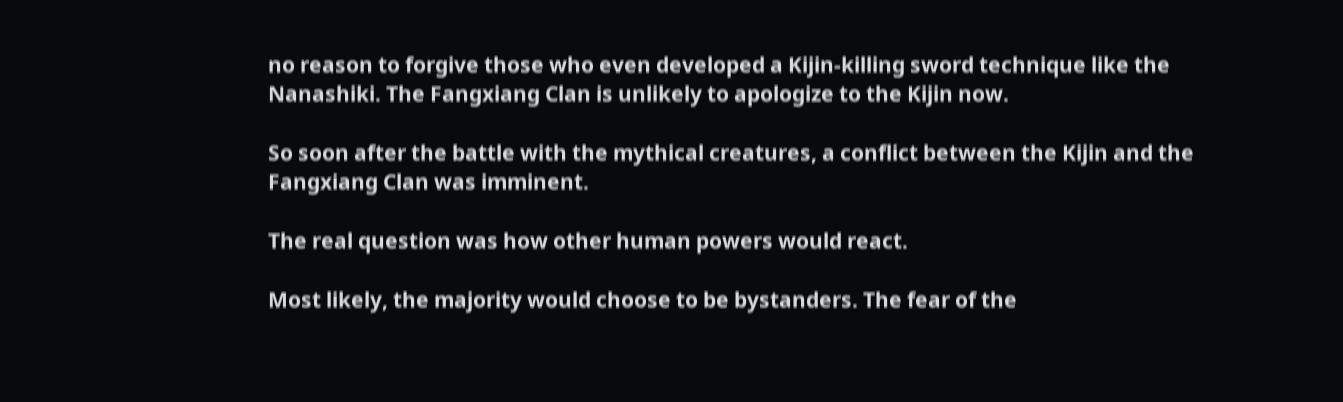no reason to forgive those who even developed a Kijin-killing sword technique like the Nanashiki. The Fangxiang Clan is unlikely to apologize to the Kijin now.

So soon after the battle with the mythical creatures, a conflict between the Kijin and the Fangxiang Clan was imminent.

The real question was how other human powers would react.

Most likely, the majority would choose to be bystanders. The fear of the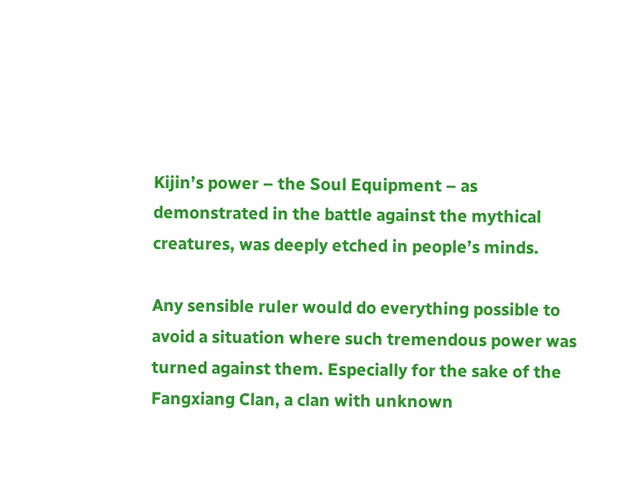Kijin’s power – the Soul Equipment – as demonstrated in the battle against the mythical creatures, was deeply etched in people’s minds.

Any sensible ruler would do everything possible to avoid a situation where such tremendous power was turned against them. Especially for the sake of the Fangxiang Clan, a clan with unknown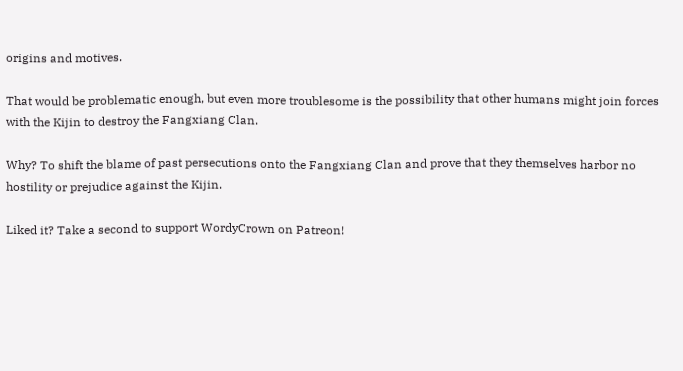origins and motives.

That would be problematic enough, but even more troublesome is the possibility that other humans might join forces with the Kijin to destroy the Fangxiang Clan.

Why? To shift the blame of past persecutions onto the Fangxiang Clan and prove that they themselves harbor no hostility or prejudice against the Kijin.

Liked it? Take a second to support WordyCrown on Patreon!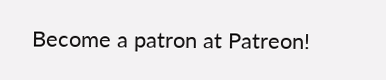Become a patron at Patreon!